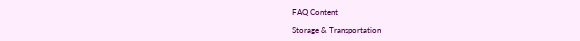FAQ Content

Storage & Transportation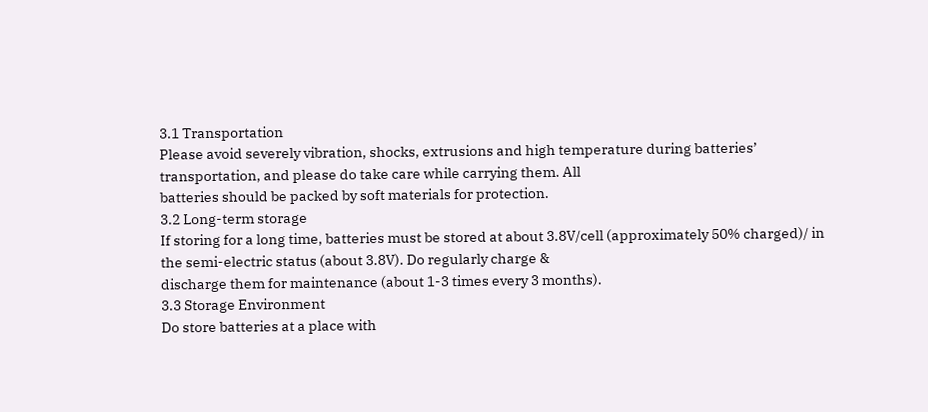3.1 Transportation
Please avoid severely vibration, shocks, extrusions and high temperature during batteries’ transportation, and please do take care while carrying them. All
batteries should be packed by soft materials for protection.
3.2 Long-term storage
If storing for a long time, batteries must be stored at about 3.8V/cell (approximately 50% charged)/ in the semi-electric status (about 3.8V). Do regularly charge &
discharge them for maintenance (about 1-3 times every 3 months).
3.3 Storage Environment
Do store batteries at a place with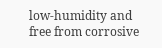low-humidity and free from corrosive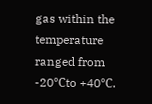gas within the temperature ranged from -20℃to +40℃.